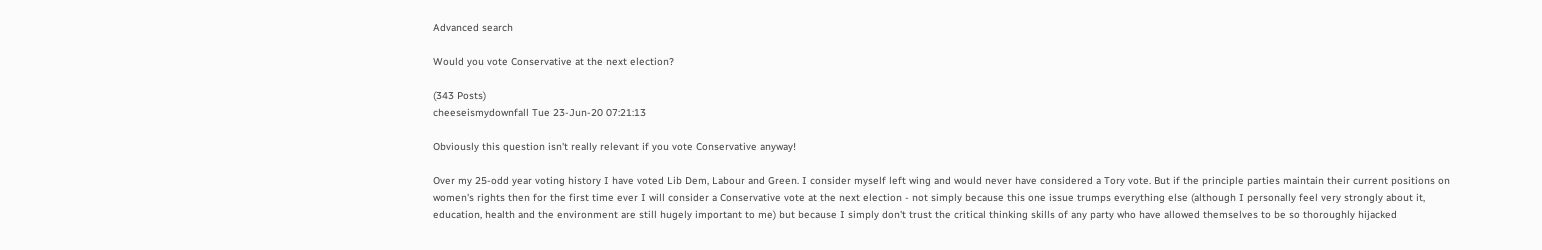Advanced search

Would you vote Conservative at the next election?

(343 Posts)
cheeseismydownfall Tue 23-Jun-20 07:21:13

Obviously this question isn't really relevant if you vote Conservative anyway!

Over my 25-odd year voting history I have voted Lib Dem, Labour and Green. I consider myself left wing and would never have considered a Tory vote. But if the principle parties maintain their current positions on women's rights then for the first time ever I will consider a Conservative vote at the next election - not simply because this one issue trumps everything else (although I personally feel very strongly about it, education, health and the environment are still hugely important to me) but because I simply don't trust the critical thinking skills of any party who have allowed themselves to be so thoroughly hijacked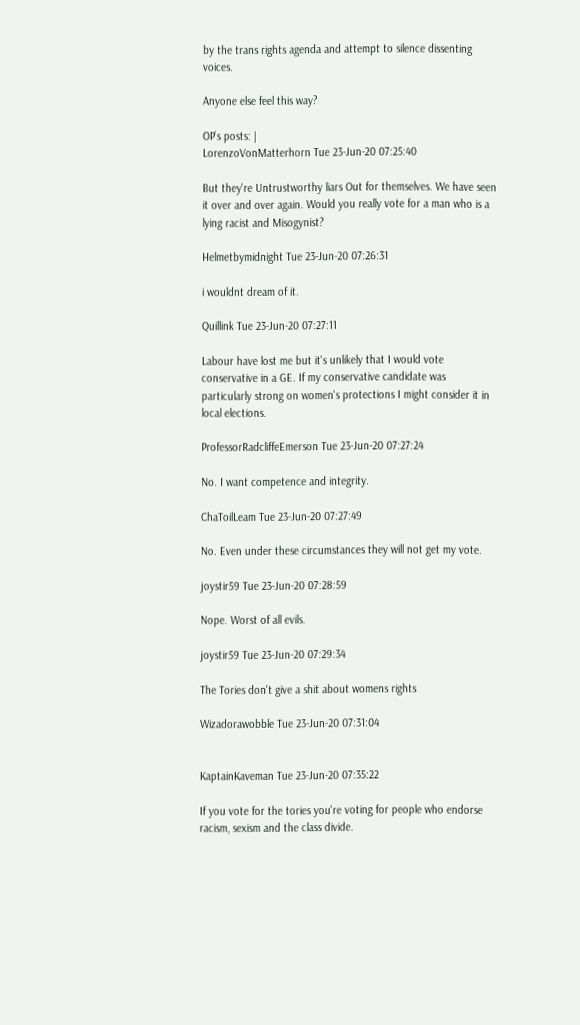by the trans rights agenda and attempt to silence dissenting voices.

Anyone else feel this way?

OP’s posts: |
LorenzoVonMatterhorn Tue 23-Jun-20 07:25:40

But they're Untrustworthy liars Out for themselves. We have seen it over and over again. Would you really vote for a man who is a lying racist and Misogynist?

Helmetbymidnight Tue 23-Jun-20 07:26:31

i wouldnt dream of it.

Quillink Tue 23-Jun-20 07:27:11

Labour have lost me but it's unlikely that I would vote conservative in a GE. If my conservative candidate was particularly strong on women's protections I might consider it in local elections.

ProfessorRadcliffeEmerson Tue 23-Jun-20 07:27:24

No. I want competence and integrity.

ChaToilLeam Tue 23-Jun-20 07:27:49

No. Even under these circumstances they will not get my vote.

joystir59 Tue 23-Jun-20 07:28:59

Nope. Worst of all evils.

joystir59 Tue 23-Jun-20 07:29:34

The Tories don't give a shit about womens rights

Wizadorawobble Tue 23-Jun-20 07:31:04


KaptainKaveman Tue 23-Jun-20 07:35:22

If you vote for the tories you're voting for people who endorse racism, sexism and the class divide.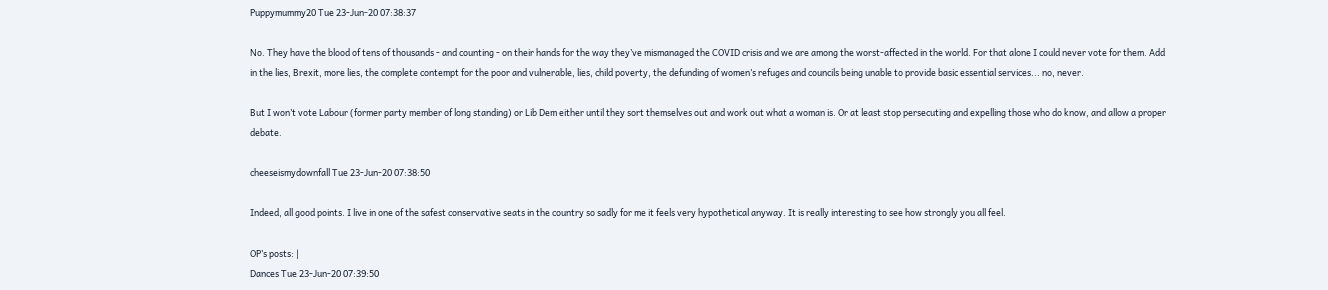Puppymummy20 Tue 23-Jun-20 07:38:37

No. They have the blood of tens of thousands - and counting - on their hands for the way they’ve mismanaged the COVID crisis and we are among the worst-affected in the world. For that alone I could never vote for them. Add in the lies, Brexit, more lies, the complete contempt for the poor and vulnerable, lies, child poverty, the defunding of women’s refuges and councils being unable to provide basic essential services... no, never.

But I won’t vote Labour (former party member of long standing) or Lib Dem either until they sort themselves out and work out what a woman is. Or at least stop persecuting and expelling those who do know, and allow a proper debate.

cheeseismydownfall Tue 23-Jun-20 07:38:50

Indeed, all good points. I live in one of the safest conservative seats in the country so sadly for me it feels very hypothetical anyway. It is really interesting to see how strongly you all feel.

OP’s posts: |
Dances Tue 23-Jun-20 07:39:50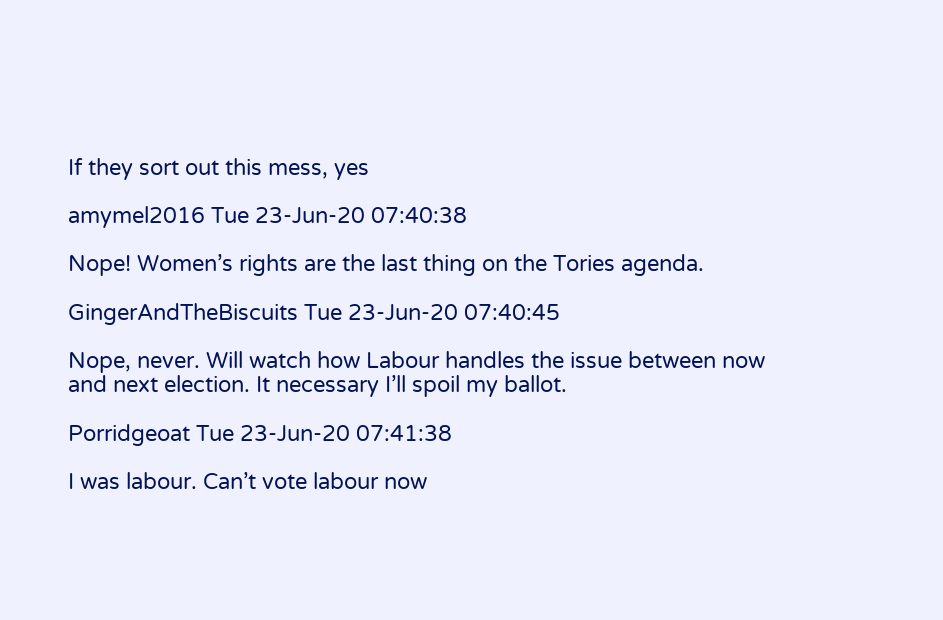If they sort out this mess, yes

amymel2016 Tue 23-Jun-20 07:40:38

Nope! Women’s rights are the last thing on the Tories agenda.

GingerAndTheBiscuits Tue 23-Jun-20 07:40:45

Nope, never. Will watch how Labour handles the issue between now and next election. It necessary I’ll spoil my ballot.

Porridgeoat Tue 23-Jun-20 07:41:38

I was labour. Can’t vote labour now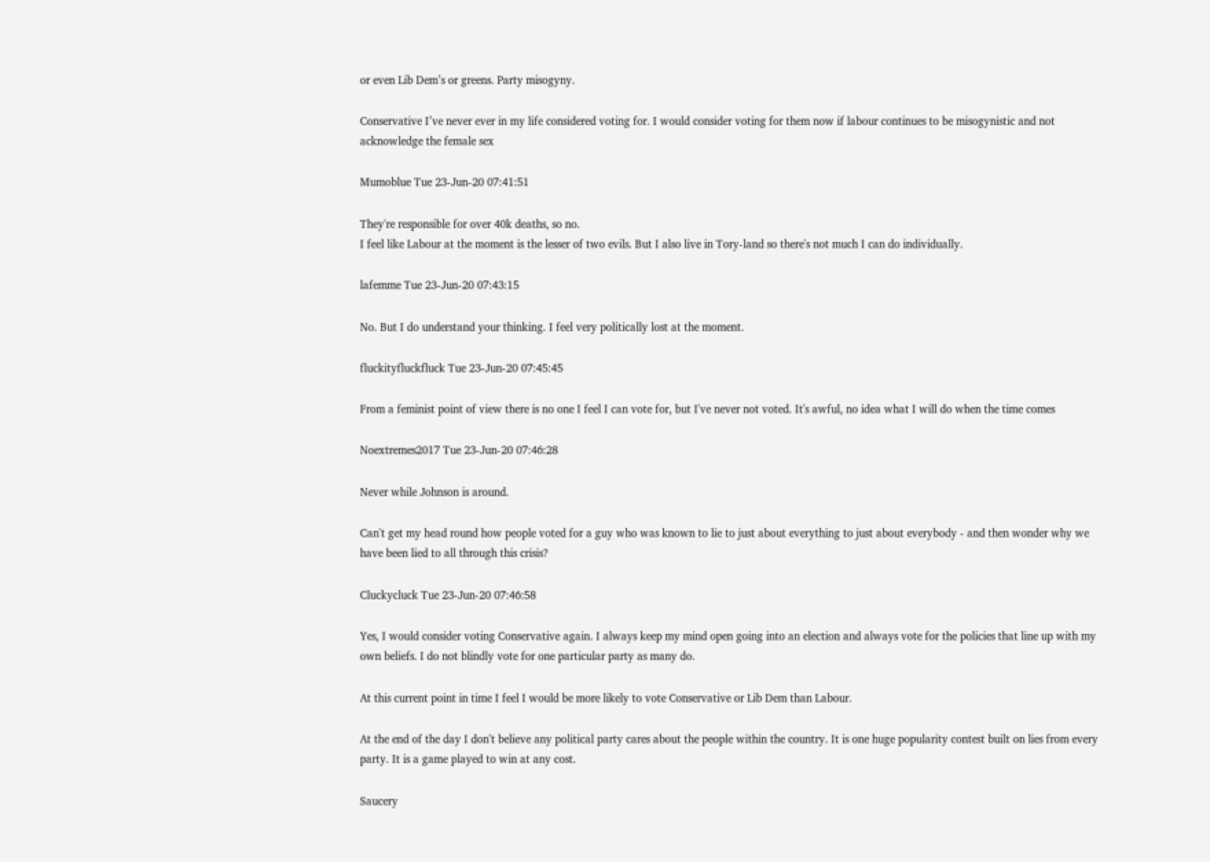or even Lib Dem’s or greens. Party misogyny.

Conservative I’ve never ever in my life considered voting for. I would consider voting for them now if labour continues to be misogynistic and not acknowledge the female sex

Mumoblue Tue 23-Jun-20 07:41:51

They're responsible for over 40k deaths, so no.
I feel like Labour at the moment is the lesser of two evils. But I also live in Tory-land so there's not much I can do individually.

lafemme Tue 23-Jun-20 07:43:15

No. But I do understand your thinking. I feel very politically lost at the moment.

fluckityfluckfluck Tue 23-Jun-20 07:45:45

From a feminist point of view there is no one I feel I can vote for, but I've never not voted. It's awful, no idea what I will do when the time comes

Noextremes2017 Tue 23-Jun-20 07:46:28

Never while Johnson is around.

Can't get my head round how people voted for a guy who was known to lie to just about everything to just about everybody - and then wonder why we have been lied to all through this crisis?

Cluckycluck Tue 23-Jun-20 07:46:58

Yes, I would consider voting Conservative again. I always keep my mind open going into an election and always vote for the policies that line up with my own beliefs. I do not blindly vote for one particular party as many do.

At this current point in time I feel I would be more likely to vote Conservative or Lib Dem than Labour.

At the end of the day I don't believe any political party cares about the people within the country. It is one huge popularity contest built on lies from every party. It is a game played to win at any cost.

Saucery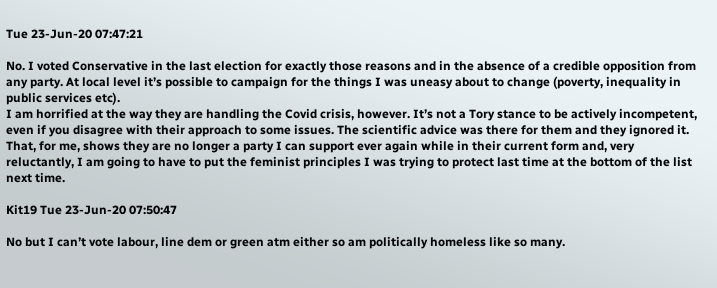Tue 23-Jun-20 07:47:21

No. I voted Conservative in the last election for exactly those reasons and in the absence of a credible opposition from any party. At local level it’s possible to campaign for the things I was uneasy about to change (poverty, inequality in public services etc).
I am horrified at the way they are handling the Covid crisis, however. It’s not a Tory stance to be actively incompetent, even if you disagree with their approach to some issues. The scientific advice was there for them and they ignored it. That, for me, shows they are no longer a party I can support ever again while in their current form and, very reluctantly, I am going to have to put the feminist principles I was trying to protect last time at the bottom of the list next time.

Kit19 Tue 23-Jun-20 07:50:47

No but I can’t vote labour, line dem or green atm either so am politically homeless like so many.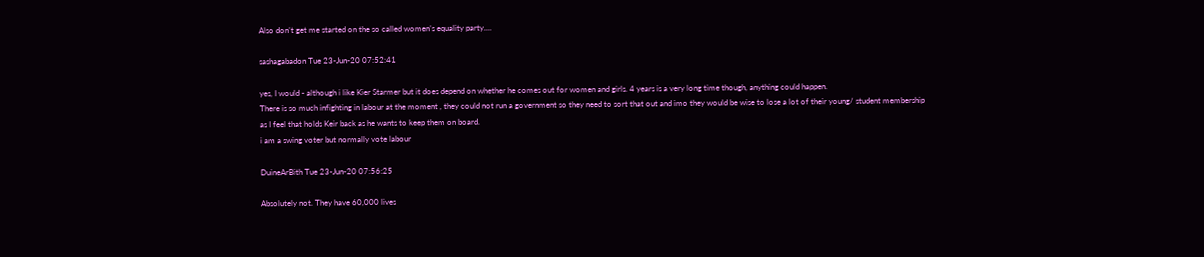Also don’t get me started on the so called women’s equality party....

sashagabadon Tue 23-Jun-20 07:52:41

yes, I would - although i like Kier Starmer but it does depend on whether he comes out for women and girls. 4 years is a very long time though, anything could happen.
There is so much infighting in labour at the moment , they could not run a government so they need to sort that out and imo they would be wise to lose a lot of their young/ student membership as I feel that holds Keir back as he wants to keep them on board.
i am a swing voter but normally vote labour

DuineArBith Tue 23-Jun-20 07:56:25

Absolutely not. They have 60,000 lives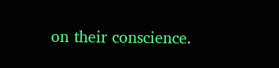on their conscience.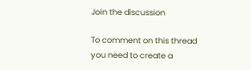Join the discussion

To comment on this thread you need to create a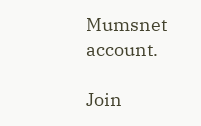Mumsnet account.

Join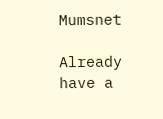Mumsnet

Already have a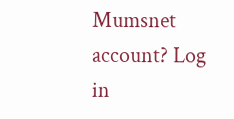Mumsnet account? Log in